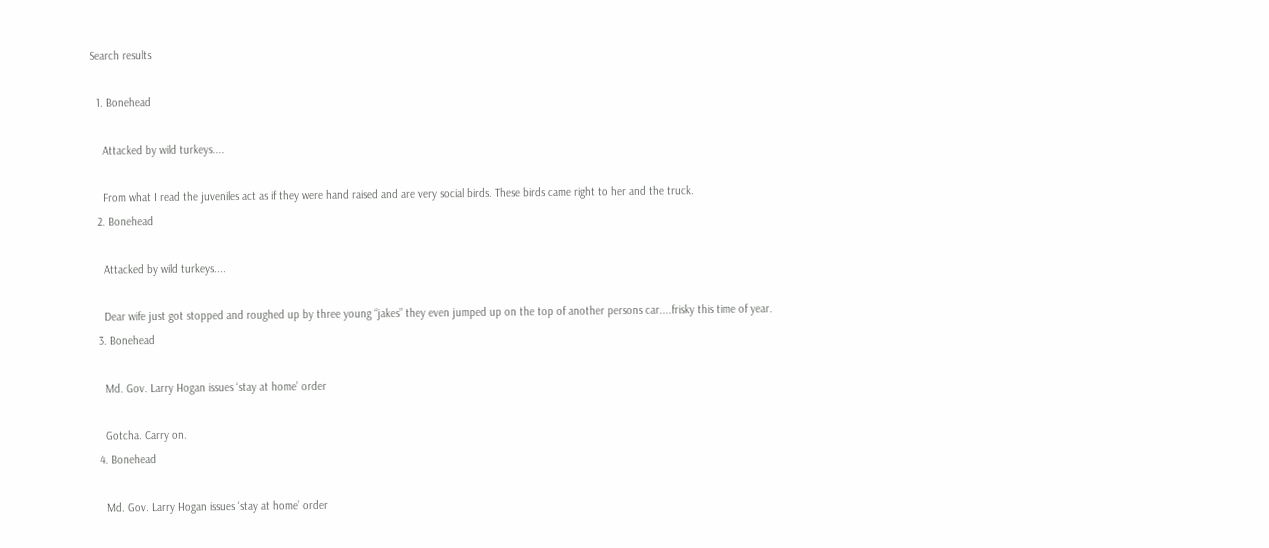Search results

  1. Bonehead

    Attacked by wild turkeys....

    From what I read the juveniles act as if they were hand raised and are very social birds. These birds came right to her and the truck.
  2. Bonehead

    Attacked by wild turkeys....

    Dear wife just got stopped and roughed up by three young “jakes” they even jumped up on the top of another persons car....frisky this time of year.
  3. Bonehead

    Md. Gov. Larry Hogan issues ‘stay at home’ order

    Gotcha. Carry on.
  4. Bonehead

    Md. Gov. Larry Hogan issues ‘stay at home’ order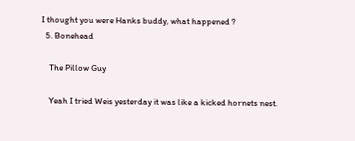I thought you were Hanks buddy, what happened ?
  5. Bonehead

    The Pillow Guy

    Yeah I tried Weis yesterday it was like a kicked hornets nest.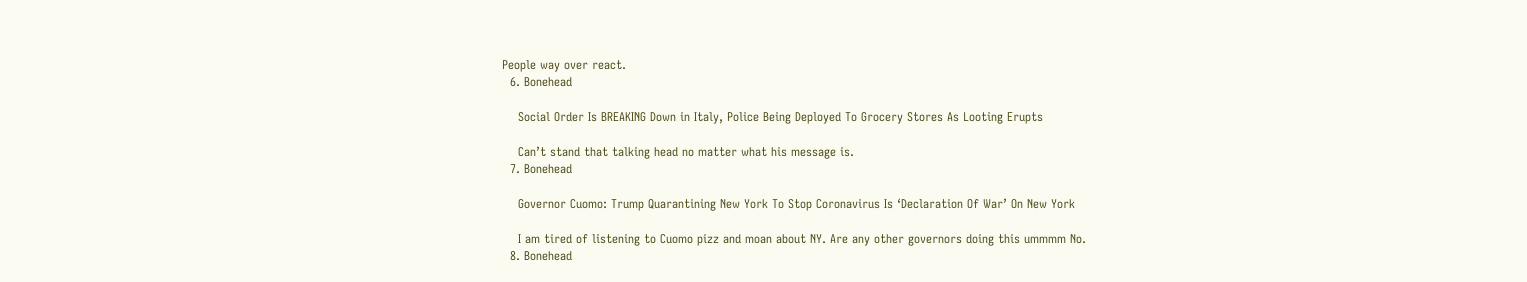People way over react.
  6. Bonehead

    Social Order Is BREAKING Down in Italy, Police Being Deployed To Grocery Stores As Looting Erupts

    Can’t stand that talking head no matter what his message is.
  7. Bonehead

    Governor Cuomo: Trump Quarantining New York To Stop Coronavirus Is ‘Declaration Of War’ On New York

    I am tired of listening to Cuomo pizz and moan about NY. Are any other governors doing this ummmm No.
  8. Bonehead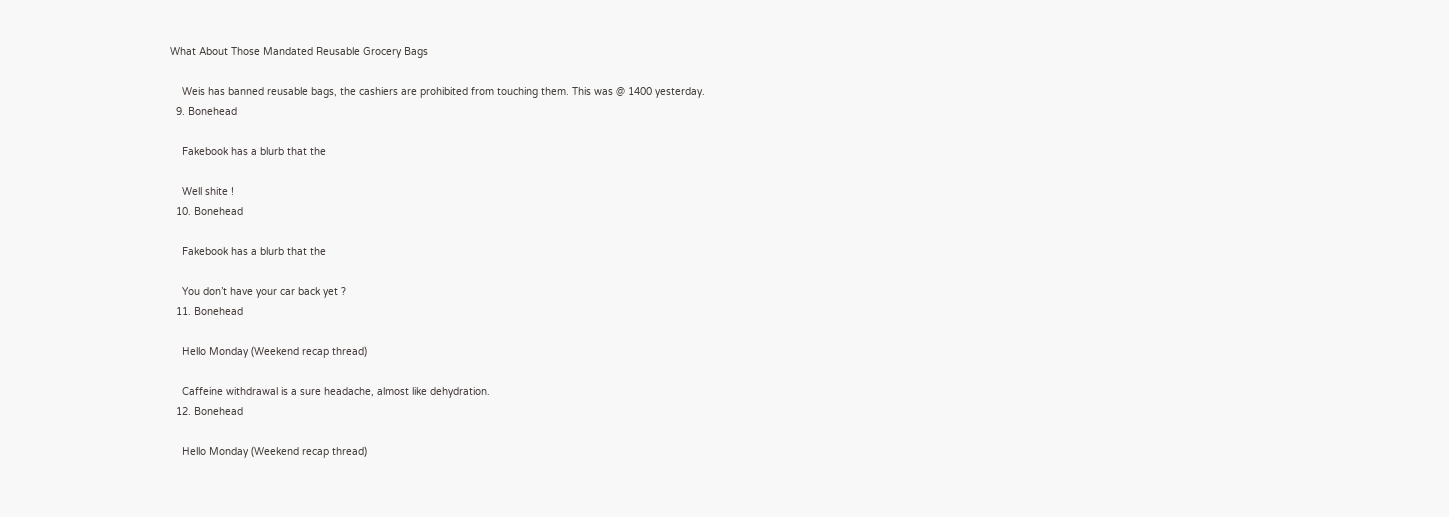What About Those Mandated Reusable Grocery Bags

    Weis has banned reusable bags, the cashiers are prohibited from touching them. This was @ 1400 yesterday.
  9. Bonehead

    Fakebook has a blurb that the

    Well shite !
  10. Bonehead

    Fakebook has a blurb that the

    You don’t have your car back yet ?
  11. Bonehead

    Hello Monday (Weekend recap thread)

    Caffeine withdrawal is a sure headache, almost like dehydration.
  12. Bonehead

    Hello Monday (Weekend recap thread)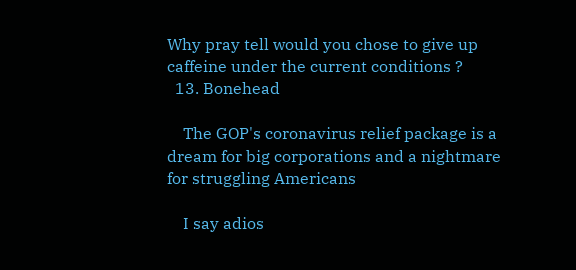Why pray tell would you chose to give up caffeine under the current conditions ?
  13. Bonehead

    The GOP's coronavirus relief package is a dream for big corporations and a nightmare for struggling Americans

    I say adios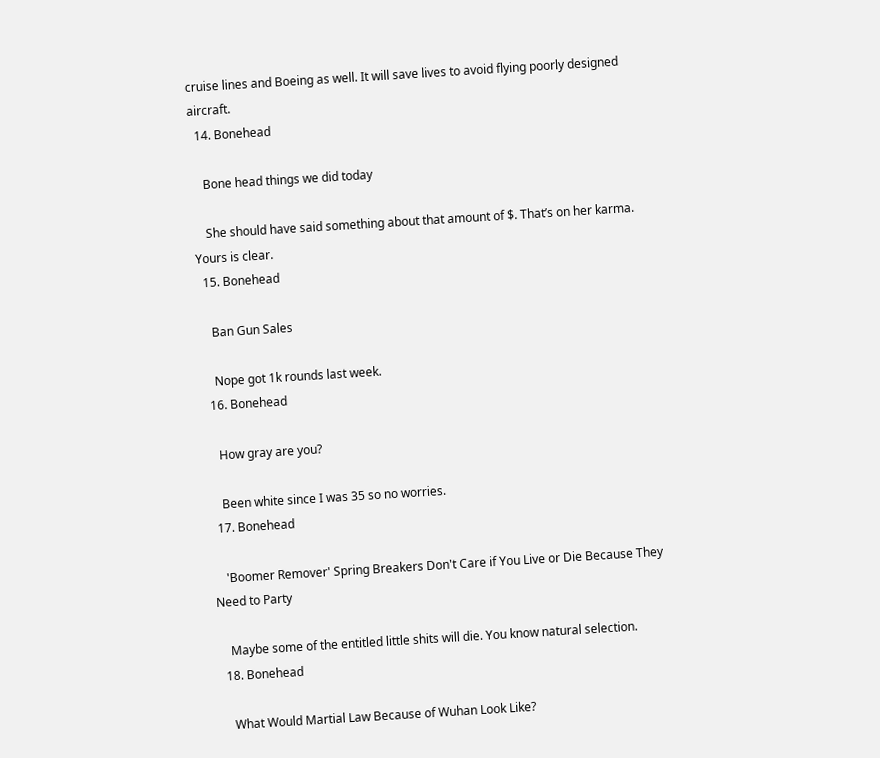cruise lines and Boeing as well. It will save lives to avoid flying poorly designed aircraft.
  14. Bonehead

    Bone head things we did today

    She should have said something about that amount of $. That’s on her karma. Yours is clear.
  15. Bonehead

    Ban Gun Sales

    Nope got 1k rounds last week.
  16. Bonehead

    How gray are you?

    Been white since I was 35 so no worries.
  17. Bonehead

    'Boomer Remover' Spring Breakers Don't Care if You Live or Die Because They Need to Party

    Maybe some of the entitled little shits will die. You know natural selection.
  18. Bonehead

    What Would Martial Law Because of Wuhan Look Like?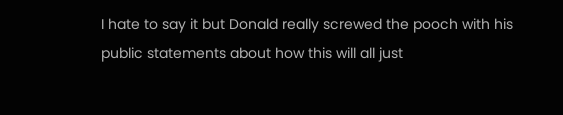I hate to say it but Donald really screwed the pooch with his public statements about how this will all just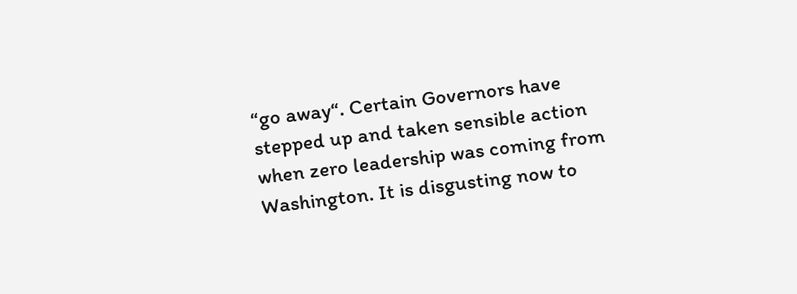“go away“. Certain Governors have stepped up and taken sensible action when zero leadership was coming from Washington. It is disgusting now to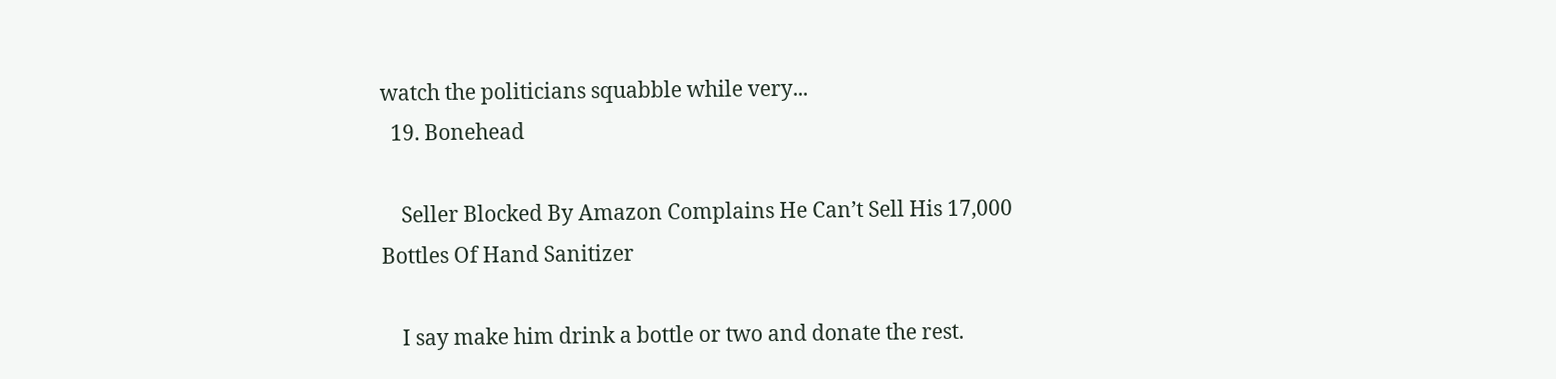watch the politicians squabble while very...
  19. Bonehead

    Seller Blocked By Amazon Complains He Can’t Sell His 17,000 Bottles Of Hand Sanitizer

    I say make him drink a bottle or two and donate the rest.